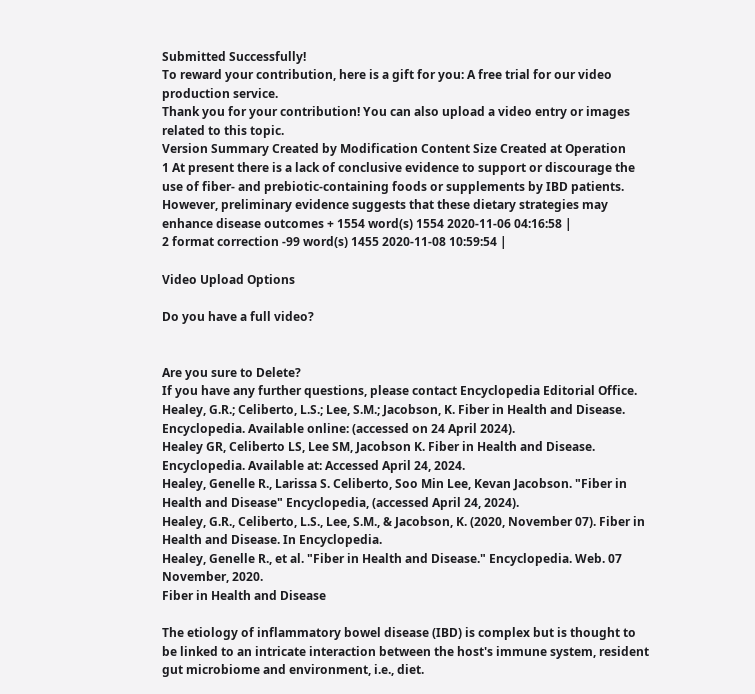Submitted Successfully!
To reward your contribution, here is a gift for you: A free trial for our video production service.
Thank you for your contribution! You can also upload a video entry or images related to this topic.
Version Summary Created by Modification Content Size Created at Operation
1 At present there is a lack of conclusive evidence to support or discourage the use of fiber- and prebiotic-containing foods or supplements by IBD patients. However, preliminary evidence suggests that these dietary strategies may enhance disease outcomes + 1554 word(s) 1554 2020-11-06 04:16:58 |
2 format correction -99 word(s) 1455 2020-11-08 10:59:54 |

Video Upload Options

Do you have a full video?


Are you sure to Delete?
If you have any further questions, please contact Encyclopedia Editorial Office.
Healey, G.R.; Celiberto, L.S.; Lee, S.M.; Jacobson, K. Fiber in Health and Disease. Encyclopedia. Available online: (accessed on 24 April 2024).
Healey GR, Celiberto LS, Lee SM, Jacobson K. Fiber in Health and Disease. Encyclopedia. Available at: Accessed April 24, 2024.
Healey, Genelle R., Larissa S. Celiberto, Soo Min Lee, Kevan Jacobson. "Fiber in Health and Disease" Encyclopedia, (accessed April 24, 2024).
Healey, G.R., Celiberto, L.S., Lee, S.M., & Jacobson, K. (2020, November 07). Fiber in Health and Disease. In Encyclopedia.
Healey, Genelle R., et al. "Fiber in Health and Disease." Encyclopedia. Web. 07 November, 2020.
Fiber in Health and Disease

The etiology of inflammatory bowel disease (IBD) is complex but is thought to be linked to an intricate interaction between the host's immune system, resident gut microbiome and environment, i.e., diet.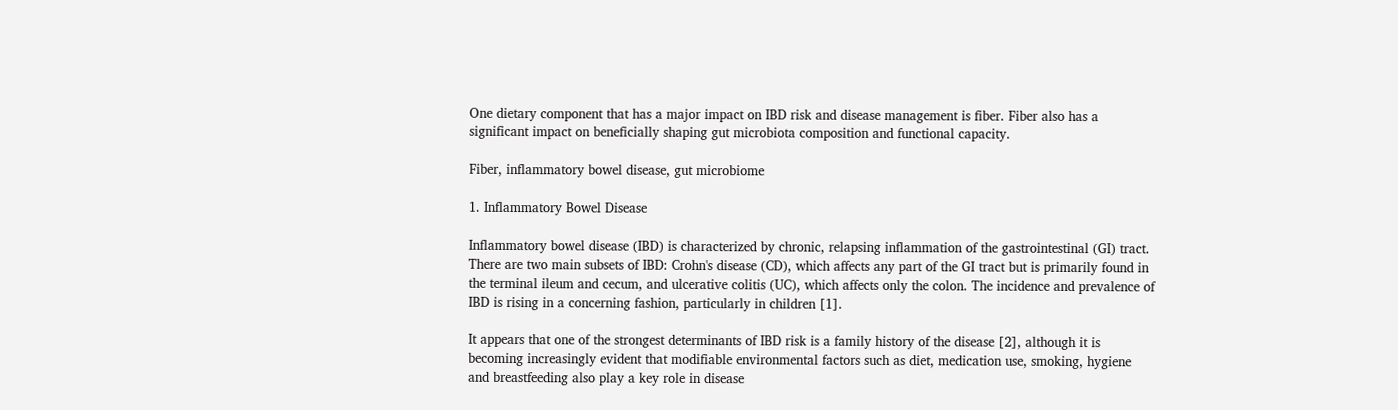One dietary component that has a major impact on IBD risk and disease management is fiber. Fiber also has a significant impact on beneficially shaping gut microbiota composition and functional capacity.

Fiber, inflammatory bowel disease, gut microbiome

1. Inflammatory Bowel Disease

Inflammatory bowel disease (IBD) is characterized by chronic, relapsing inflammation of the gastrointestinal (GI) tract. There are two main subsets of IBD: Crohn's disease (CD), which affects any part of the GI tract but is primarily found in the terminal ileum and cecum, and ulcerative colitis (UC), which affects only the colon. The incidence and prevalence of IBD is rising in a concerning fashion, particularly in children [1].

It appears that one of the strongest determinants of IBD risk is a family history of the disease [2], although it is becoming increasingly evident that modifiable environmental factors such as diet, medication use, smoking, hygiene and breastfeeding also play a key role in disease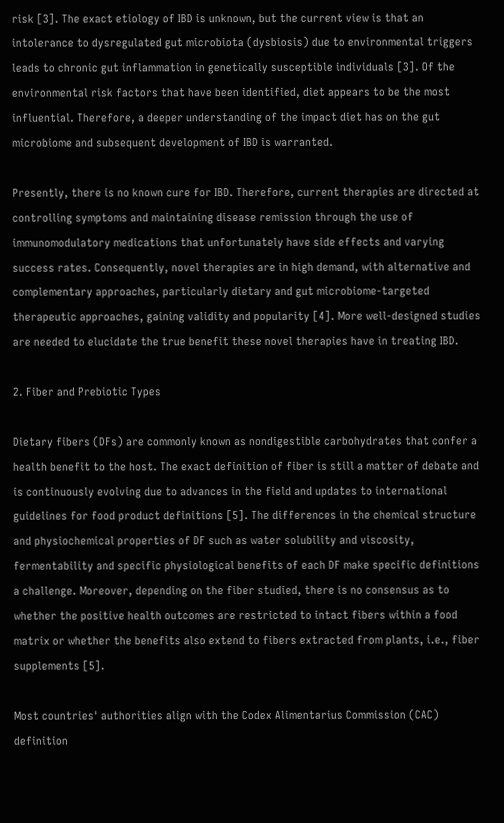risk [3]. The exact etiology of IBD is unknown, but the current view is that an intolerance to dysregulated gut microbiota (dysbiosis) due to environmental triggers leads to chronic gut inflammation in genetically susceptible individuals [3]. Of the environmental risk factors that have been identified, diet appears to be the most influential. Therefore, a deeper understanding of the impact diet has on the gut microbiome and subsequent development of IBD is warranted.

Presently, there is no known cure for IBD. Therefore, current therapies are directed at controlling symptoms and maintaining disease remission through the use of immunomodulatory medications that unfortunately have side effects and varying success rates. Consequently, novel therapies are in high demand, with alternative and complementary approaches, particularly dietary and gut microbiome-targeted therapeutic approaches, gaining validity and popularity [4]. More well-designed studies are needed to elucidate the true benefit these novel therapies have in treating IBD.

2. Fiber and Prebiotic Types

Dietary fibers (DFs) are commonly known as nondigestible carbohydrates that confer a health benefit to the host. The exact definition of fiber is still a matter of debate and is continuously evolving due to advances in the field and updates to international guidelines for food product definitions [5]. The differences in the chemical structure and physiochemical properties of DF such as water solubility and viscosity, fermentability and specific physiological benefits of each DF make specific definitions a challenge. Moreover, depending on the fiber studied, there is no consensus as to whether the positive health outcomes are restricted to intact fibers within a food matrix or whether the benefits also extend to fibers extracted from plants, i.e., fiber supplements [5].

Most countries' authorities align with the Codex Alimentarius Commission (CAC) definition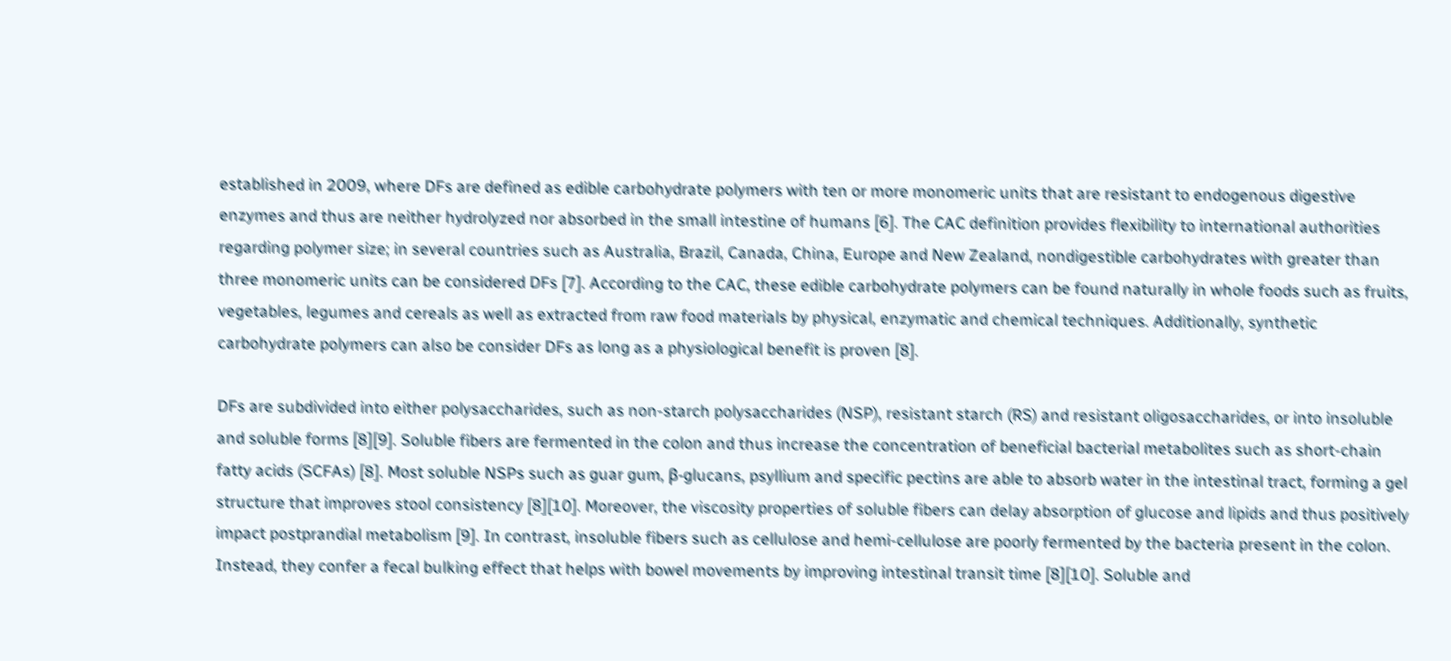established in 2009, where DFs are defined as edible carbohydrate polymers with ten or more monomeric units that are resistant to endogenous digestive enzymes and thus are neither hydrolyzed nor absorbed in the small intestine of humans [6]. The CAC definition provides flexibility to international authorities regarding polymer size; in several countries such as Australia, Brazil, Canada, China, Europe and New Zealand, nondigestible carbohydrates with greater than three monomeric units can be considered DFs [7]. According to the CAC, these edible carbohydrate polymers can be found naturally in whole foods such as fruits, vegetables, legumes and cereals as well as extracted from raw food materials by physical, enzymatic and chemical techniques. Additionally, synthetic carbohydrate polymers can also be consider DFs as long as a physiological benefit is proven [8].

DFs are subdivided into either polysaccharides, such as non-starch polysaccharides (NSP), resistant starch (RS) and resistant oligosaccharides, or into insoluble and soluble forms [8][9]. Soluble fibers are fermented in the colon and thus increase the concentration of beneficial bacterial metabolites such as short-chain fatty acids (SCFAs) [8]. Most soluble NSPs such as guar gum, β-glucans, psyllium and specific pectins are able to absorb water in the intestinal tract, forming a gel structure that improves stool consistency [8][10]. Moreover, the viscosity properties of soluble fibers can delay absorption of glucose and lipids and thus positively impact postprandial metabolism [9]. In contrast, insoluble fibers such as cellulose and hemi-cellulose are poorly fermented by the bacteria present in the colon. Instead, they confer a fecal bulking effect that helps with bowel movements by improving intestinal transit time [8][10]. Soluble and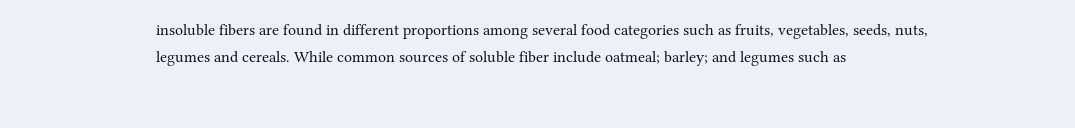insoluble fibers are found in different proportions among several food categories such as fruits, vegetables, seeds, nuts, legumes and cereals. While common sources of soluble fiber include oatmeal; barley; and legumes such as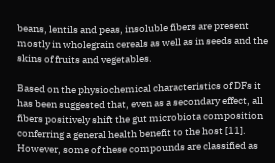beans, lentils and peas, insoluble fibers are present mostly in wholegrain cereals as well as in seeds and the skins of fruits and vegetables.

Based on the physiochemical characteristics of DFs it has been suggested that, even as a secondary effect, all fibers positively shift the gut microbiota composition conferring a general health benefit to the host [11]. However, some of these compounds are classified as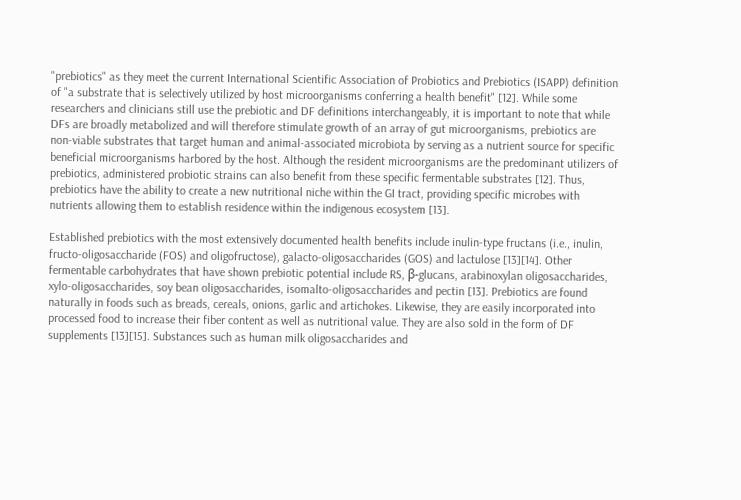"prebiotics" as they meet the current International Scientific Association of Probiotics and Prebiotics (ISAPP) definition of "a substrate that is selectively utilized by host microorganisms conferring a health benefit" [12]. While some researchers and clinicians still use the prebiotic and DF definitions interchangeably, it is important to note that while DFs are broadly metabolized and will therefore stimulate growth of an array of gut microorganisms, prebiotics are non-viable substrates that target human and animal-associated microbiota by serving as a nutrient source for specific beneficial microorganisms harbored by the host. Although the resident microorganisms are the predominant utilizers of prebiotics, administered probiotic strains can also benefit from these specific fermentable substrates [12]. Thus, prebiotics have the ability to create a new nutritional niche within the GI tract, providing specific microbes with nutrients allowing them to establish residence within the indigenous ecosystem [13].

Established prebiotics with the most extensively documented health benefits include inulin-type fructans (i.e., inulin, fructo-oligosaccharide (FOS) and oligofructose), galacto-oligosaccharides (GOS) and lactulose [13][14]. Other fermentable carbohydrates that have shown prebiotic potential include RS, β-glucans, arabinoxylan oligosaccharides, xylo-oligosaccharides, soy bean oligosaccharides, isomalto-oligosaccharides and pectin [13]. Prebiotics are found naturally in foods such as breads, cereals, onions, garlic and artichokes. Likewise, they are easily incorporated into processed food to increase their fiber content as well as nutritional value. They are also sold in the form of DF supplements [13][15]. Substances such as human milk oligosaccharides and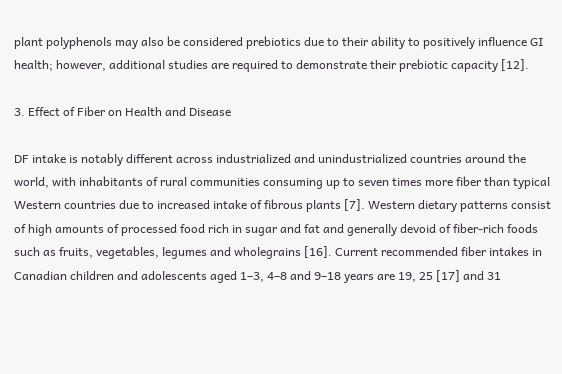plant polyphenols may also be considered prebiotics due to their ability to positively influence GI health; however, additional studies are required to demonstrate their prebiotic capacity [12].

3. Effect of Fiber on Health and Disease

DF intake is notably different across industrialized and unindustrialized countries around the world, with inhabitants of rural communities consuming up to seven times more fiber than typical Western countries due to increased intake of fibrous plants [7]. Western dietary patterns consist of high amounts of processed food rich in sugar and fat and generally devoid of fiber-rich foods such as fruits, vegetables, legumes and wholegrains [16]. Current recommended fiber intakes in Canadian children and adolescents aged 1–3, 4–8 and 9–18 years are 19, 25 [17] and 31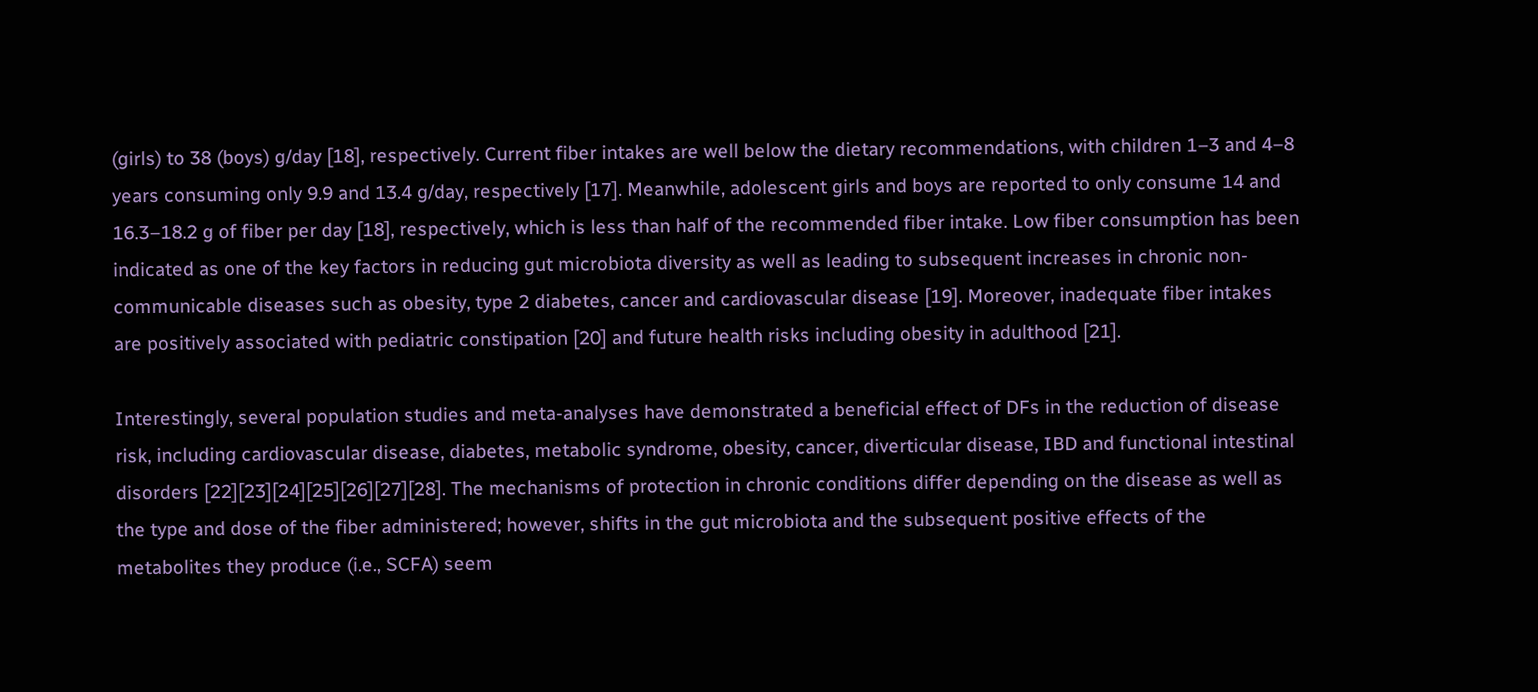(girls) to 38 (boys) g/day [18], respectively. Current fiber intakes are well below the dietary recommendations, with children 1–3 and 4–8 years consuming only 9.9 and 13.4 g/day, respectively [17]. Meanwhile, adolescent girls and boys are reported to only consume 14 and 16.3–18.2 g of fiber per day [18], respectively, which is less than half of the recommended fiber intake. Low fiber consumption has been indicated as one of the key factors in reducing gut microbiota diversity as well as leading to subsequent increases in chronic non-communicable diseases such as obesity, type 2 diabetes, cancer and cardiovascular disease [19]. Moreover, inadequate fiber intakes are positively associated with pediatric constipation [20] and future health risks including obesity in adulthood [21].

Interestingly, several population studies and meta-analyses have demonstrated a beneficial effect of DFs in the reduction of disease risk, including cardiovascular disease, diabetes, metabolic syndrome, obesity, cancer, diverticular disease, IBD and functional intestinal disorders [22][23][24][25][26][27][28]. The mechanisms of protection in chronic conditions differ depending on the disease as well as the type and dose of the fiber administered; however, shifts in the gut microbiota and the subsequent positive effects of the metabolites they produce (i.e., SCFA) seem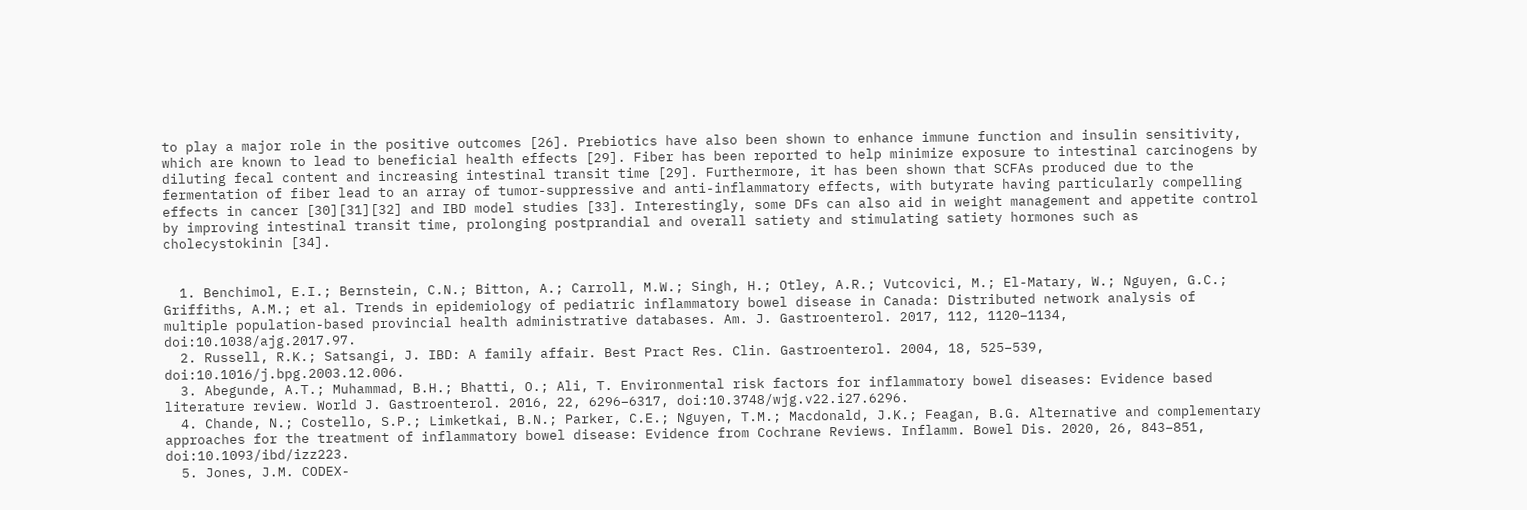to play a major role in the positive outcomes [26]. Prebiotics have also been shown to enhance immune function and insulin sensitivity, which are known to lead to beneficial health effects [29]. Fiber has been reported to help minimize exposure to intestinal carcinogens by diluting fecal content and increasing intestinal transit time [29]. Furthermore, it has been shown that SCFAs produced due to the fermentation of fiber lead to an array of tumor-suppressive and anti-inflammatory effects, with butyrate having particularly compelling effects in cancer [30][31][32] and IBD model studies [33]. Interestingly, some DFs can also aid in weight management and appetite control by improving intestinal transit time, prolonging postprandial and overall satiety and stimulating satiety hormones such as cholecystokinin [34].


  1. Benchimol, E.I.; Bernstein, C.N.; Bitton, A.; Carroll, M.W.; Singh, H.; Otley, A.R.; Vutcovici, M.; El-Matary, W.; Nguyen, G.C.; Griffiths, A.M.; et al. Trends in epidemiology of pediatric inflammatory bowel disease in Canada: Distributed network analysis of multiple population-based provincial health administrative databases. Am. J. Gastroenterol. 2017, 112, 1120–1134, doi:10.1038/ajg.2017.97.
  2. Russell, R.K.; Satsangi, J. IBD: A family affair. Best Pract Res. Clin. Gastroenterol. 2004, 18, 525–539, doi:10.1016/j.bpg.2003.12.006.
  3. Abegunde, A.T.; Muhammad, B.H.; Bhatti, O.; Ali, T. Environmental risk factors for inflammatory bowel diseases: Evidence based literature review. World J. Gastroenterol. 2016, 22, 6296–6317, doi:10.3748/wjg.v22.i27.6296.
  4. Chande, N.; Costello, S.P.; Limketkai, B.N.; Parker, C.E.; Nguyen, T.M.; Macdonald, J.K.; Feagan, B.G. Alternative and complementary approaches for the treatment of inflammatory bowel disease: Evidence from Cochrane Reviews. Inflamm. Bowel Dis. 2020, 26, 843–851, doi:10.1093/ibd/izz223.
  5. Jones, J.M. CODEX-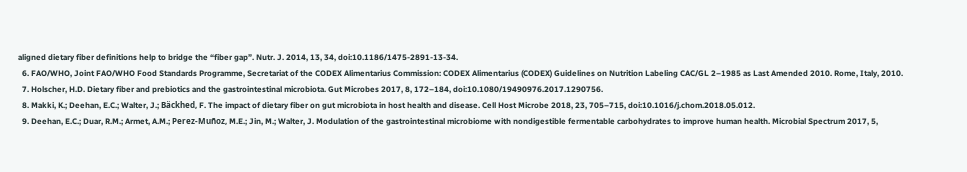aligned dietary fiber definitions help to bridge the “fiber gap”. Nutr. J. 2014, 13, 34, doi:10.1186/1475-2891-13-34.
  6. FAO/WHO, Joint FAO/WHO Food Standards Programme, Secretariat of the CODEX Alimentarius Commission: CODEX Alimentarius (CODEX) Guidelines on Nutrition Labeling CAC/GL 2–1985 as Last Amended 2010. Rome, Italy, 2010.
  7. Holscher, H.D. Dietary fiber and prebiotics and the gastrointestinal microbiota. Gut Microbes 2017, 8, 172–184, doi:10.1080/19490976.2017.1290756.
  8. Makki, K.; Deehan, E.C.; Walter, J.; Bäckhed, F. The impact of dietary fiber on gut microbiota in host health and disease. Cell Host Microbe 2018, 23, 705–715, doi:10.1016/j.chom.2018.05.012.
  9. Deehan, E.C.; Duar, R.M.; Armet, A.M.; Perez-Muñoz, M.E.; Jin, M.; Walter, J. Modulation of the gastrointestinal microbiome with nondigestible fermentable carbohydrates to improve human health. Microbial Spectrum 2017, 5,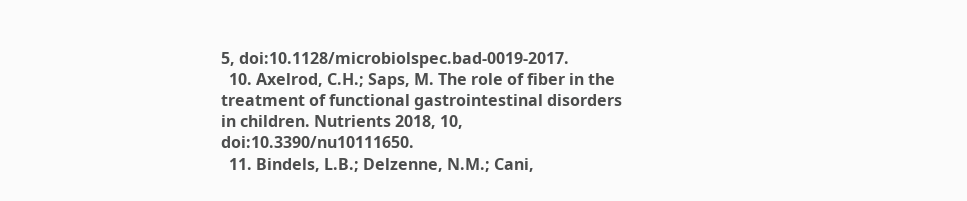5, doi:10.1128/microbiolspec.bad-0019-2017.
  10. Axelrod, C.H.; Saps, M. The role of fiber in the treatment of functional gastrointestinal disorders in children. Nutrients 2018, 10, doi:10.3390/nu10111650.
  11. Bindels, L.B.; Delzenne, N.M.; Cani,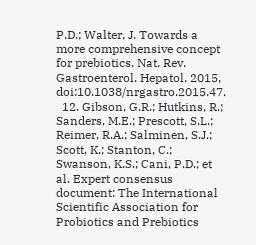P.D.; Walter, J. Towards a more comprehensive concept for prebiotics. Nat. Rev. Gastroenterol. Hepatol. 2015, doi:10.1038/nrgastro.2015.47.
  12. Gibson, G.R.; Hutkins, R.; Sanders, M.E.; Prescott, S.L.; Reimer, R.A.; Salminen, S.J.; Scott, K.; Stanton, C.; Swanson, K.S.; Cani, P.D.; et al. Expert consensus document: The International Scientific Association for Probiotics and Prebiotics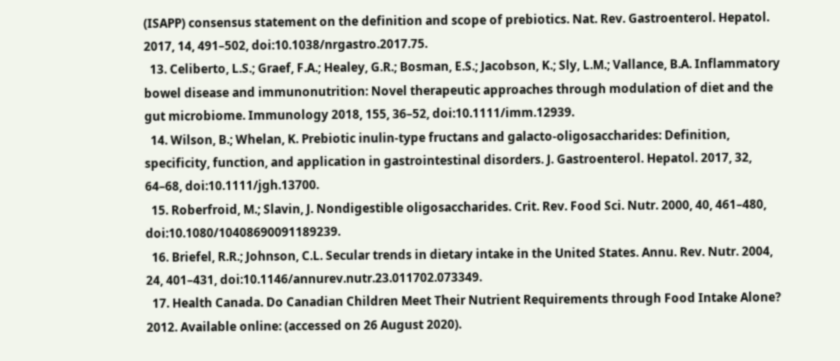(ISAPP) consensus statement on the definition and scope of prebiotics. Nat. Rev. Gastroenterol. Hepatol. 2017, 14, 491–502, doi:10.1038/nrgastro.2017.75.
  13. Celiberto, L.S.; Graef, F.A.; Healey, G.R.; Bosman, E.S.; Jacobson, K.; Sly, L.M.; Vallance, B.A. Inflammatory bowel disease and immunonutrition: Novel therapeutic approaches through modulation of diet and the gut microbiome. Immunology 2018, 155, 36–52, doi:10.1111/imm.12939.
  14. Wilson, B.; Whelan, K. Prebiotic inulin-type fructans and galacto-oligosaccharides: Definition, specificity, function, and application in gastrointestinal disorders. J. Gastroenterol. Hepatol. 2017, 32, 64–68, doi:10.1111/jgh.13700.
  15. Roberfroid, M.; Slavin, J. Nondigestible oligosaccharides. Crit. Rev. Food Sci. Nutr. 2000, 40, 461–480, doi:10.1080/10408690091189239.
  16. Briefel, R.R.; Johnson, C.L. Secular trends in dietary intake in the United States. Annu. Rev. Nutr. 2004, 24, 401–431, doi:10.1146/annurev.nutr.23.011702.073349.
  17. Health Canada. Do Canadian Children Meet Their Nutrient Requirements through Food Intake Alone? 2012. Available online: (accessed on 26 August 2020).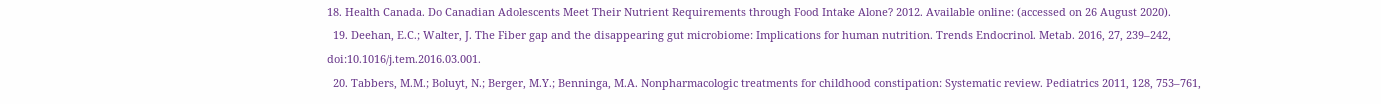18. Health Canada. Do Canadian Adolescents Meet Their Nutrient Requirements through Food Intake Alone? 2012. Available online: (accessed on 26 August 2020).
  19. Deehan, E.C.; Walter, J. The Fiber gap and the disappearing gut microbiome: Implications for human nutrition. Trends Endocrinol. Metab. 2016, 27, 239–242, doi:10.1016/j.tem.2016.03.001.
  20. Tabbers, M.M.; Boluyt, N.; Berger, M.Y.; Benninga, M.A. Nonpharmacologic treatments for childhood constipation: Systematic review. Pediatrics 2011, 128, 753–761,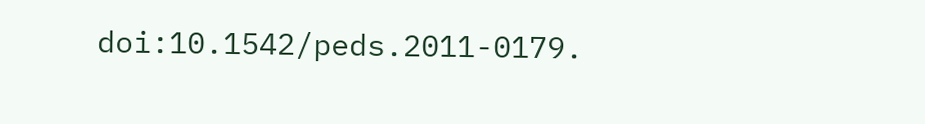doi:10.1542/peds.2011-0179.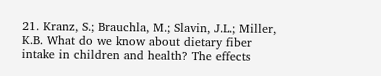21. Kranz, S.; Brauchla, M.; Slavin, J.L.; Miller, K.B. What do we know about dietary fiber intake in children and health? The effects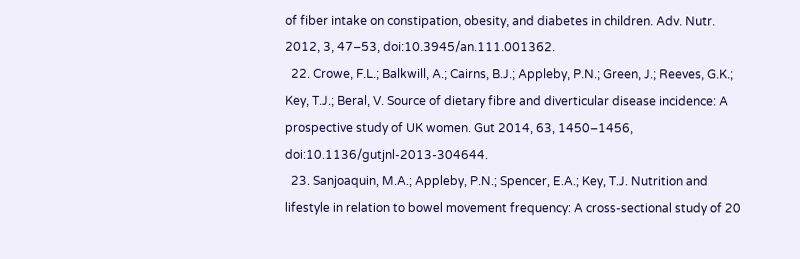of fiber intake on constipation, obesity, and diabetes in children. Adv. Nutr. 2012, 3, 47–53, doi:10.3945/an.111.001362.
  22. Crowe, F.L.; Balkwill, A.; Cairns, B.J.; Appleby, P.N.; Green, J.; Reeves, G.K.; Key, T.J.; Beral, V. Source of dietary fibre and diverticular disease incidence: A prospective study of UK women. Gut 2014, 63, 1450–1456, doi:10.1136/gutjnl-2013-304644.
  23. Sanjoaquin, M.A.; Appleby, P.N.; Spencer, E.A.; Key, T.J. Nutrition and lifestyle in relation to bowel movement frequency: A cross-sectional study of 20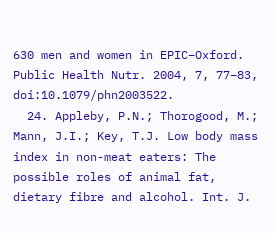630 men and women in EPIC–Oxford. Public Health Nutr. 2004, 7, 77–83, doi:10.1079/phn2003522.
  24. Appleby, P.N.; Thorogood, M.; Mann, J.I.; Key, T.J. Low body mass index in non-meat eaters: The possible roles of animal fat, dietary fibre and alcohol. Int. J.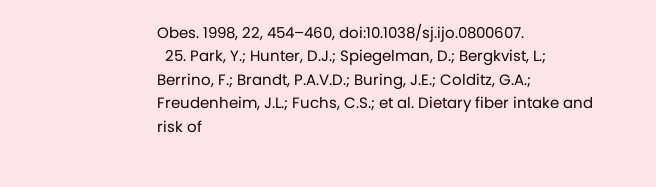Obes. 1998, 22, 454–460, doi:10.1038/sj.ijo.0800607.
  25. Park, Y.; Hunter, D.J.; Spiegelman, D.; Bergkvist, L.; Berrino, F.; Brandt, P.A.V.D.; Buring, J.E.; Colditz, G.A.; Freudenheim, J.L.; Fuchs, C.S.; et al. Dietary fiber intake and risk of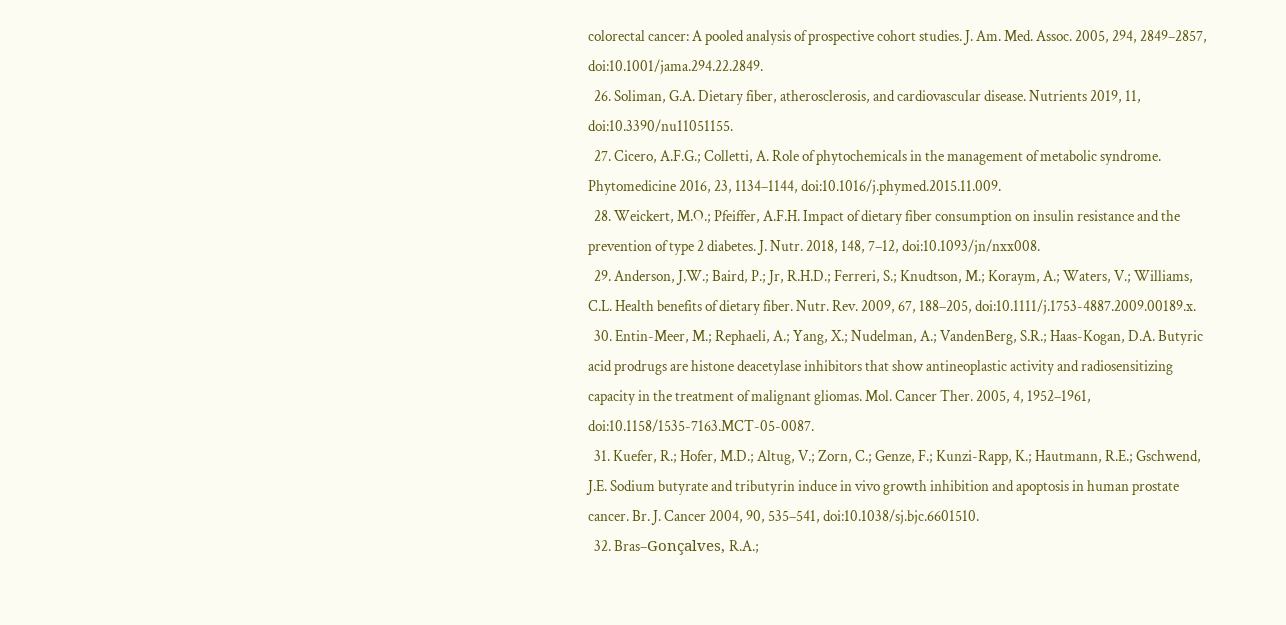colorectal cancer: A pooled analysis of prospective cohort studies. J. Am. Med. Assoc. 2005, 294, 2849–2857, doi:10.1001/jama.294.22.2849.
  26. Soliman, G.A. Dietary fiber, atherosclerosis, and cardiovascular disease. Nutrients 2019, 11, doi:10.3390/nu11051155.
  27. Cicero, A.F.G.; Colletti, A. Role of phytochemicals in the management of metabolic syndrome. Phytomedicine 2016, 23, 1134–1144, doi:10.1016/j.phymed.2015.11.009.
  28. Weickert, M.O.; Pfeiffer, A.F.H. Impact of dietary fiber consumption on insulin resistance and the prevention of type 2 diabetes. J. Nutr. 2018, 148, 7–12, doi:10.1093/jn/nxx008.
  29. Anderson, J.W.; Baird, P.; Jr, R.H.D.; Ferreri, S.; Knudtson, M.; Koraym, A.; Waters, V.; Williams, C.L. Health benefits of dietary fiber. Nutr. Rev. 2009, 67, 188–205, doi:10.1111/j.1753-4887.2009.00189.x.
  30. Entin-Meer, M.; Rephaeli, A.; Yang, X.; Nudelman, A.; VandenBerg, S.R.; Haas-Kogan, D.A. Butyric acid prodrugs are histone deacetylase inhibitors that show antineoplastic activity and radiosensitizing capacity in the treatment of malignant gliomas. Mol. Cancer Ther. 2005, 4, 1952–1961, doi:10.1158/1535-7163.MCT-05-0087.
  31. Kuefer, R.; Hofer, M.D.; Altug, V.; Zorn, C.; Genze, F.; Kunzi-Rapp, K.; Hautmann, R.E.; Gschwend, J.E. Sodium butyrate and tributyrin induce in vivo growth inhibition and apoptosis in human prostate cancer. Br. J. Cancer 2004, 90, 535–541, doi:10.1038/sj.bjc.6601510.
  32. Bras–Gonçalves, R.A.;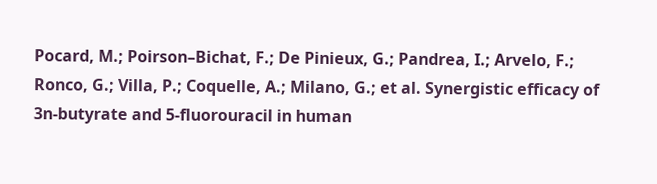Pocard, M.; Poirson–Bichat, F.; De Pinieux, G.; Pandrea, I.; Arvelo, F.; Ronco, G.; Villa, P.; Coquelle, A.; Milano, G.; et al. Synergistic efficacy of 3n-butyrate and 5-fluorouracil in human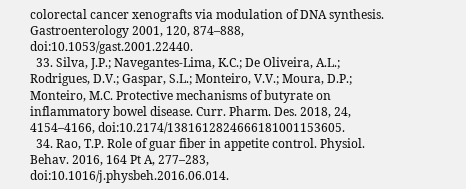colorectal cancer xenografts via modulation of DNA synthesis. Gastroenterology 2001, 120, 874–888, doi:10.1053/gast.2001.22440.
  33. Silva, J.P.; Navegantes-Lima, K.C.; De Oliveira, A.L.; Rodrigues, D.V.; Gaspar, S.L.; Monteiro, V.V.; Moura, D.P.; Monteiro, M.C. Protective mechanisms of butyrate on inflammatory bowel disease. Curr. Pharm. Des. 2018, 24, 4154–4166, doi:10.2174/1381612824666181001153605.
  34. Rao, T.P. Role of guar fiber in appetite control. Physiol. Behav. 2016, 164 Pt A, 277–283, doi:10.1016/j.physbeh.2016.06.014.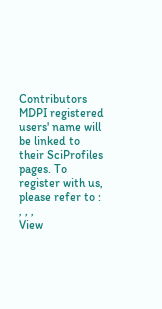Contributors MDPI registered users' name will be linked to their SciProfiles pages. To register with us, please refer to : , , ,
View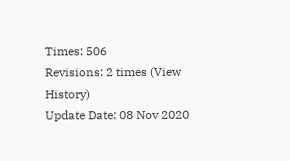Times: 506
Revisions: 2 times (View History)
Update Date: 08 Nov 2020